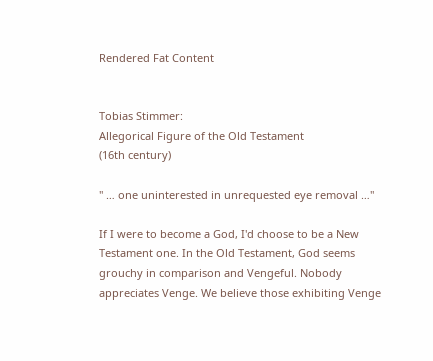Rendered Fat Content


Tobias Stimmer:
Allegorical Figure of the Old Testament
(16th century)

" … one uninterested in unrequested eye removal …"

If I were to become a God, I'd choose to be a New Testament one. In the Old Testament, God seems grouchy in comparison and Vengeful. Nobody appreciates Venge. We believe those exhibiting Venge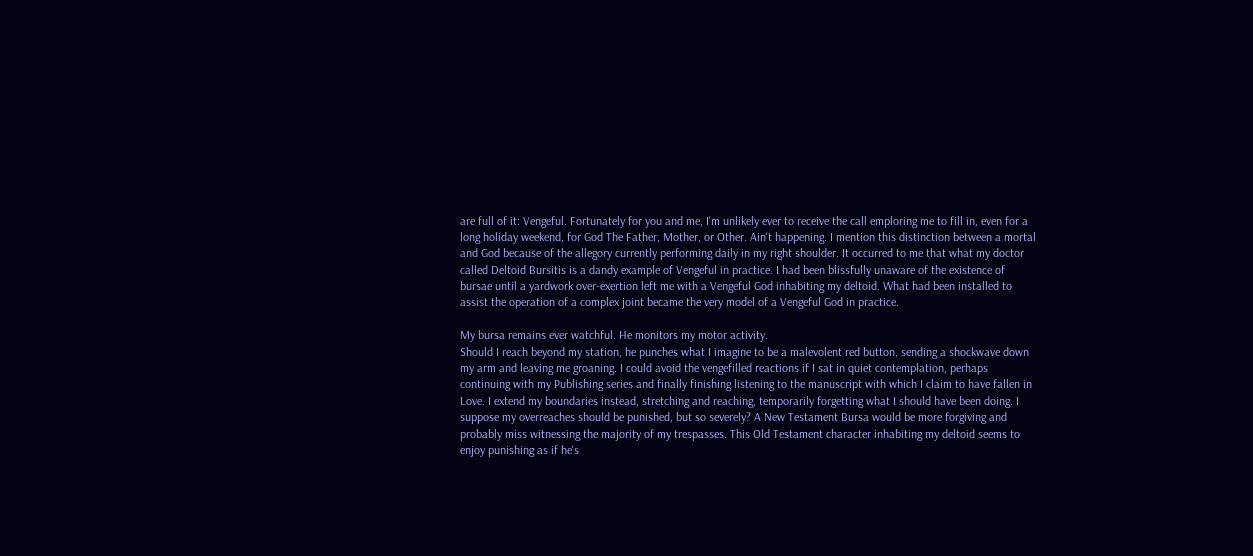are full of it: Vengeful. Fortunately for you and me, I'm unlikely ever to receive the call emploring me to fill in, even for a long holiday weekend, for God The Father, Mother, or Other. Ain't happening. I mention this distinction between a mortal and God because of the allegory currently performing daily in my right shoulder. It occurred to me that what my doctor called Deltoid Bursitis is a dandy example of Vengeful in practice. I had been blissfully unaware of the existence of bursae until a yardwork over-exertion left me with a Vengeful God inhabiting my deltoid. What had been installed to assist the operation of a complex joint became the very model of a Vengeful God in practice.

My bursa remains ever watchful. He monitors my motor activity.
Should I reach beyond my station, he punches what I imagine to be a malevolent red button, sending a shockwave down my arm and leaving me groaning. I could avoid the vengefilled reactions if I sat in quiet contemplation, perhaps continuing with my Publishing series and finally finishing listening to the manuscript with which I claim to have fallen in Love. I extend my boundaries instead, stretching and reaching, temporarily forgetting what I should have been doing. I suppose my overreaches should be punished, but so severely? A New Testament Bursa would be more forgiving and probably miss witnessing the majority of my trespasses. This Old Testament character inhabiting my deltoid seems to enjoy punishing as if he's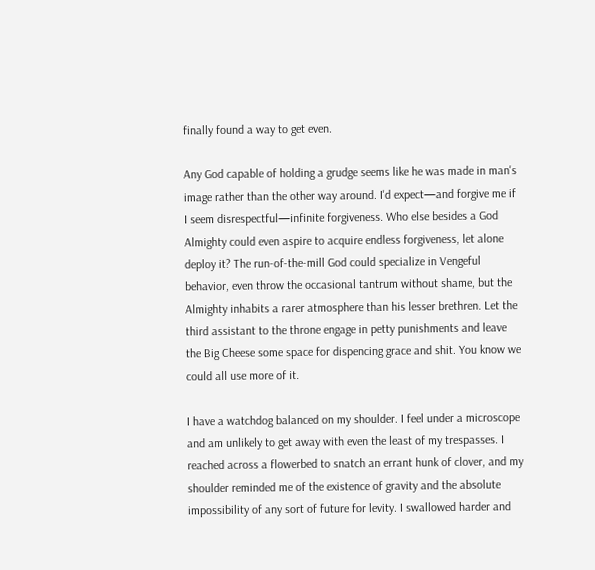finally found a way to get even.

Any God capable of holding a grudge seems like he was made in man's image rather than the other way around. I'd expect—and forgive me if I seem disrespectful—infinite forgiveness. Who else besides a God Almighty could even aspire to acquire endless forgiveness, let alone deploy it? The run-of-the-mill God could specialize in Vengeful behavior, even throw the occasional tantrum without shame, but the Almighty inhabits a rarer atmosphere than his lesser brethren. Let the third assistant to the throne engage in petty punishments and leave the Big Cheese some space for dispencing grace and shit. You know we could all use more of it.

I have a watchdog balanced on my shoulder. I feel under a microscope and am unlikely to get away with even the least of my trespasses. I reached across a flowerbed to snatch an errant hunk of clover, and my shoulder reminded me of the existence of gravity and the absolute impossibility of any sort of future for levity. I swallowed harder and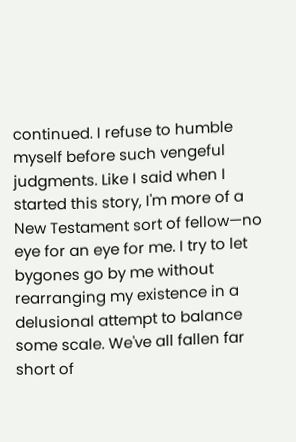continued. I refuse to humble myself before such vengeful judgments. Like I said when I started this story, I'm more of a New Testament sort of fellow—no eye for an eye for me. I try to let bygones go by me without rearranging my existence in a delusional attempt to balance some scale. We've all fallen far short of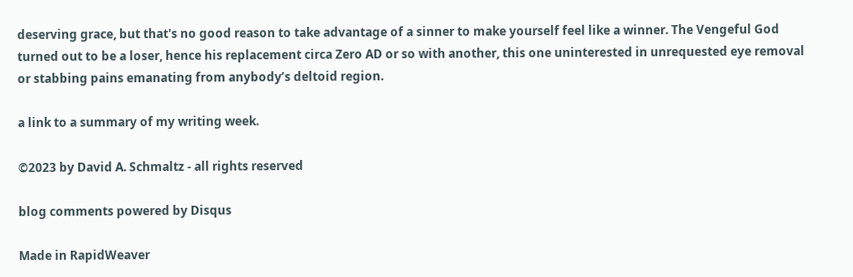deserving grace, but that's no good reason to take advantage of a sinner to make yourself feel like a winner. The Vengeful God turned out to be a loser, hence his replacement circa Zero AD or so with another, this one uninterested in unrequested eye removal or stabbing pains emanating from anybody’s deltoid region.

a link to a summary of my writing week.

©2023 by David A. Schmaltz - all rights reserved

blog comments powered by Disqus

Made in RapidWeaver